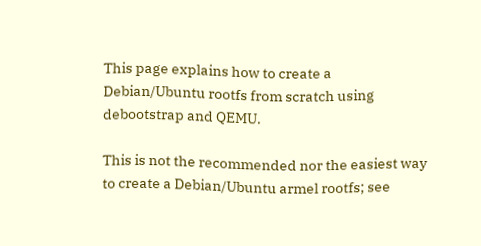This page explains how to create a Debian/Ubuntu rootfs from scratch using debootstrap and QEMU.

This is not the recommended nor the easiest way to create a Debian/Ubuntu armel rootfs; see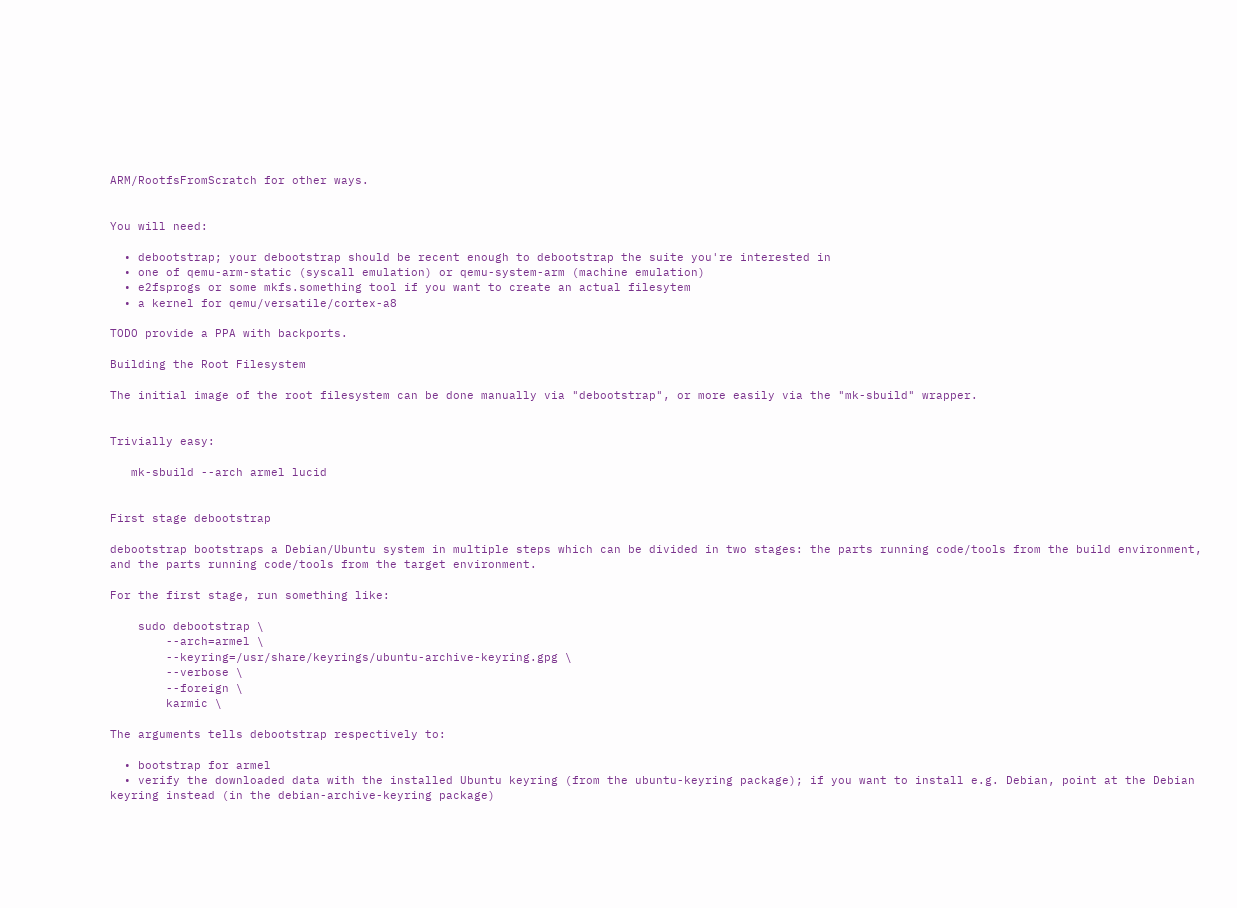ARM/RootfsFromScratch for other ways.


You will need:

  • debootstrap; your debootstrap should be recent enough to debootstrap the suite you're interested in
  • one of qemu-arm-static (syscall emulation) or qemu-system-arm (machine emulation)
  • e2fsprogs or some mkfs.something tool if you want to create an actual filesytem
  • a kernel for qemu/versatile/cortex-a8

TODO provide a PPA with backports.

Building the Root Filesystem

The initial image of the root filesystem can be done manually via "debootstrap", or more easily via the "mk-sbuild" wrapper.


Trivially easy:

   mk-sbuild --arch armel lucid


First stage debootstrap

debootstrap bootstraps a Debian/Ubuntu system in multiple steps which can be divided in two stages: the parts running code/tools from the build environment, and the parts running code/tools from the target environment.

For the first stage, run something like:

    sudo debootstrap \
        --arch=armel \
        --keyring=/usr/share/keyrings/ubuntu-archive-keyring.gpg \
        --verbose \
        --foreign \
        karmic \

The arguments tells debootstrap respectively to:

  • bootstrap for armel
  • verify the downloaded data with the installed Ubuntu keyring (from the ubuntu-keyring package); if you want to install e.g. Debian, point at the Debian keyring instead (in the debian-archive-keyring package)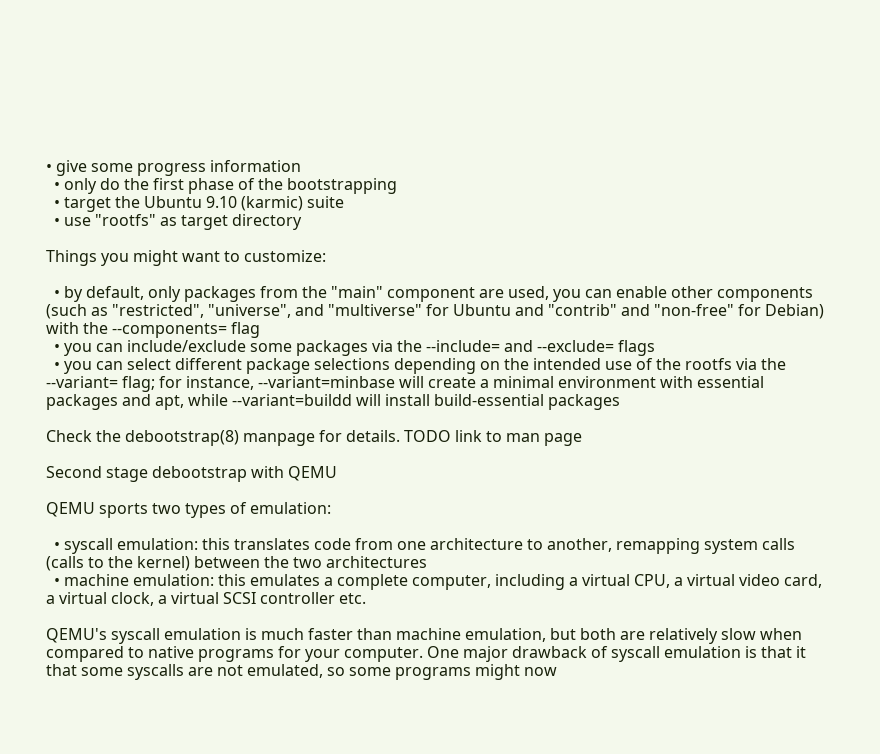• give some progress information
  • only do the first phase of the bootstrapping
  • target the Ubuntu 9.10 (karmic) suite
  • use "rootfs" as target directory

Things you might want to customize:

  • by default, only packages from the "main" component are used, you can enable other components (such as "restricted", "universe", and "multiverse" for Ubuntu and "contrib" and "non-free" for Debian) with the --components= flag
  • you can include/exclude some packages via the --include= and --exclude= flags
  • you can select different package selections depending on the intended use of the rootfs via the --variant= flag; for instance, --variant=minbase will create a minimal environment with essential packages and apt, while --variant=buildd will install build-essential packages

Check the debootstrap(8) manpage for details. TODO link to man page

Second stage debootstrap with QEMU

QEMU sports two types of emulation:

  • syscall emulation: this translates code from one architecture to another, remapping system calls (calls to the kernel) between the two architectures
  • machine emulation: this emulates a complete computer, including a virtual CPU, a virtual video card, a virtual clock, a virtual SCSI controller etc.

QEMU's syscall emulation is much faster than machine emulation, but both are relatively slow when compared to native programs for your computer. One major drawback of syscall emulation is that it that some syscalls are not emulated, so some programs might now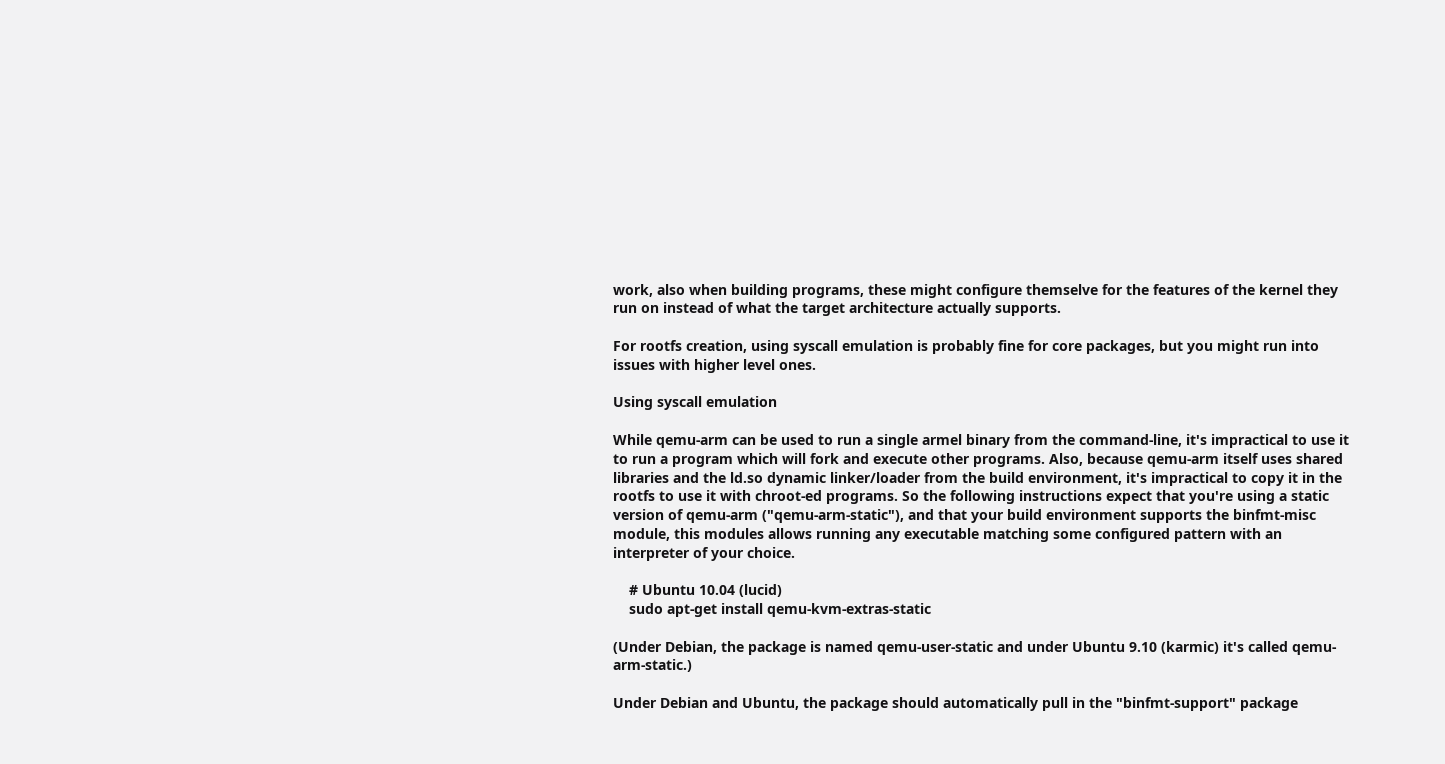work, also when building programs, these might configure themselve for the features of the kernel they run on instead of what the target architecture actually supports.

For rootfs creation, using syscall emulation is probably fine for core packages, but you might run into issues with higher level ones.

Using syscall emulation

While qemu-arm can be used to run a single armel binary from the command-line, it's impractical to use it to run a program which will fork and execute other programs. Also, because qemu-arm itself uses shared libraries and the ld.so dynamic linker/loader from the build environment, it's impractical to copy it in the rootfs to use it with chroot-ed programs. So the following instructions expect that you're using a static version of qemu-arm ("qemu-arm-static"), and that your build environment supports the binfmt-misc module, this modules allows running any executable matching some configured pattern with an interpreter of your choice.

    # Ubuntu 10.04 (lucid)
    sudo apt-get install qemu-kvm-extras-static

(Under Debian, the package is named qemu-user-static and under Ubuntu 9.10 (karmic) it's called qemu-arm-static.)

Under Debian and Ubuntu, the package should automatically pull in the "binfmt-support" package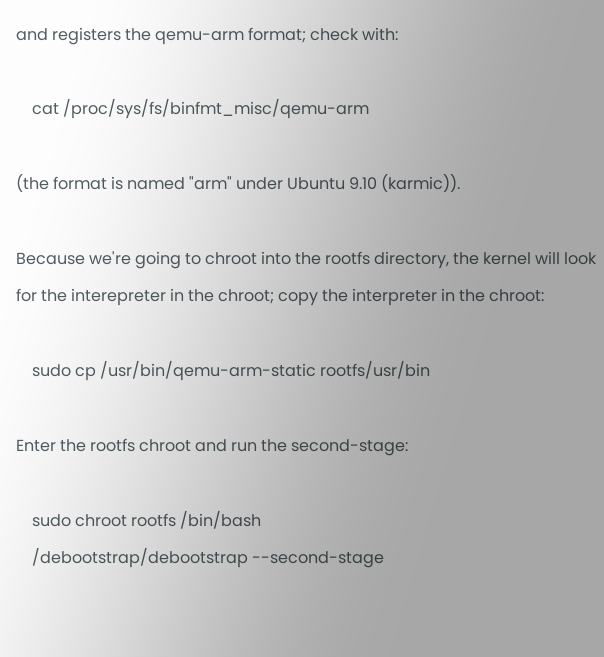and registers the qemu-arm format; check with:

    cat /proc/sys/fs/binfmt_misc/qemu-arm

(the format is named "arm" under Ubuntu 9.10 (karmic)).

Because we're going to chroot into the rootfs directory, the kernel will look for the interepreter in the chroot; copy the interpreter in the chroot:

    sudo cp /usr/bin/qemu-arm-static rootfs/usr/bin

Enter the rootfs chroot and run the second-stage:

    sudo chroot rootfs /bin/bash
    /debootstrap/debootstrap --second-stage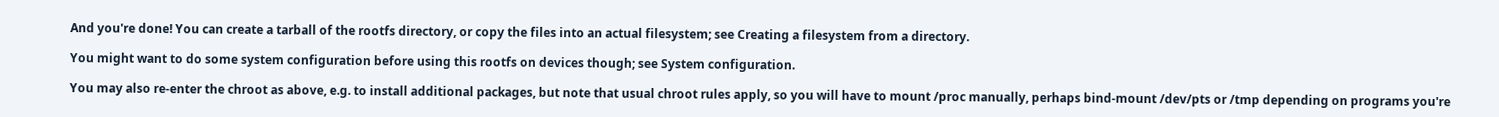And you're done! You can create a tarball of the rootfs directory, or copy the files into an actual filesystem; see Creating a filesystem from a directory.

You might want to do some system configuration before using this rootfs on devices though; see System configuration.

You may also re-enter the chroot as above, e.g. to install additional packages, but note that usual chroot rules apply, so you will have to mount /proc manually, perhaps bind-mount /dev/pts or /tmp depending on programs you're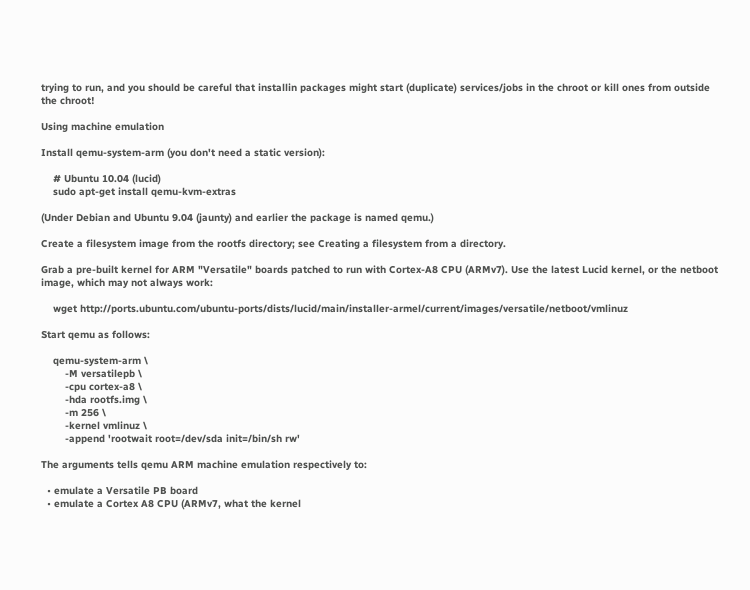trying to run, and you should be careful that installin packages might start (duplicate) services/jobs in the chroot or kill ones from outside the chroot!

Using machine emulation

Install qemu-system-arm (you don't need a static version):

    # Ubuntu 10.04 (lucid)
    sudo apt-get install qemu-kvm-extras

(Under Debian and Ubuntu 9.04 (jaunty) and earlier the package is named qemu.)

Create a filesystem image from the rootfs directory; see Creating a filesystem from a directory.

Grab a pre-built kernel for ARM "Versatile" boards patched to run with Cortex-A8 CPU (ARMv7). Use the latest Lucid kernel, or the netboot image, which may not always work:

    wget http://ports.ubuntu.com/ubuntu-ports/dists/lucid/main/installer-armel/current/images/versatile/netboot/vmlinuz

Start qemu as follows:

    qemu-system-arm \
        -M versatilepb \
        -cpu cortex-a8 \
        -hda rootfs.img \
        -m 256 \
        -kernel vmlinuz \
        -append 'rootwait root=/dev/sda init=/bin/sh rw'

The arguments tells qemu ARM machine emulation respectively to:

  • emulate a Versatile PB board
  • emulate a Cortex A8 CPU (ARMv7, what the kernel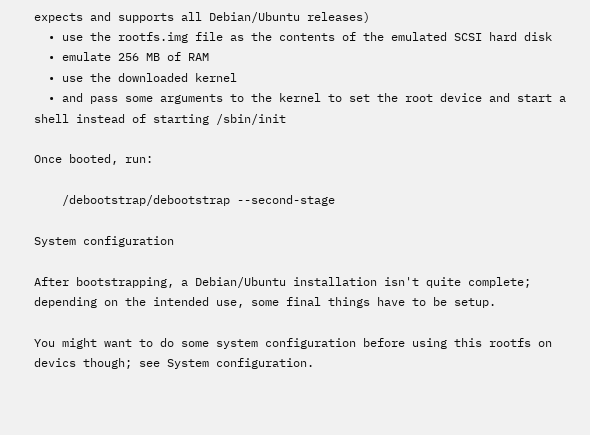expects and supports all Debian/Ubuntu releases)
  • use the rootfs.img file as the contents of the emulated SCSI hard disk
  • emulate 256 MB of RAM
  • use the downloaded kernel
  • and pass some arguments to the kernel to set the root device and start a shell instead of starting /sbin/init

Once booted, run:

    /debootstrap/debootstrap --second-stage

System configuration

After bootstrapping, a Debian/Ubuntu installation isn't quite complete; depending on the intended use, some final things have to be setup.

You might want to do some system configuration before using this rootfs on devics though; see System configuration.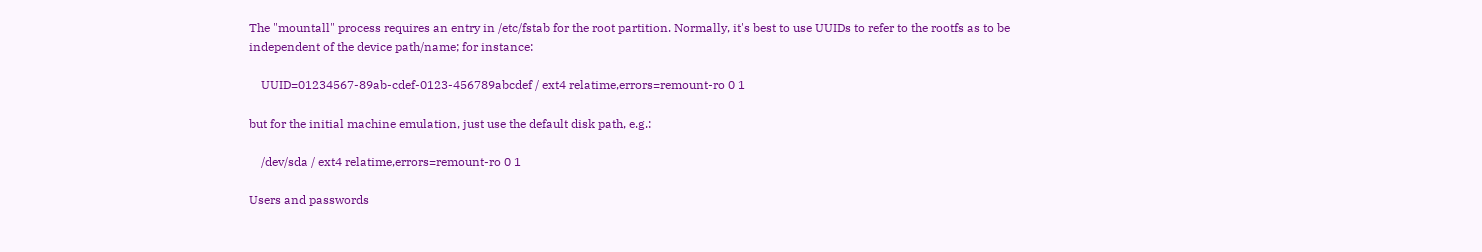The "mountall" process requires an entry in /etc/fstab for the root partition. Normally, it's best to use UUIDs to refer to the rootfs as to be independent of the device path/name; for instance:

    UUID=01234567-89ab-cdef-0123-456789abcdef / ext4 relatime,errors=remount-ro 0 1

but for the initial machine emulation, just use the default disk path, e.g.:

    /dev/sda / ext4 relatime,errors=remount-ro 0 1

Users and passwords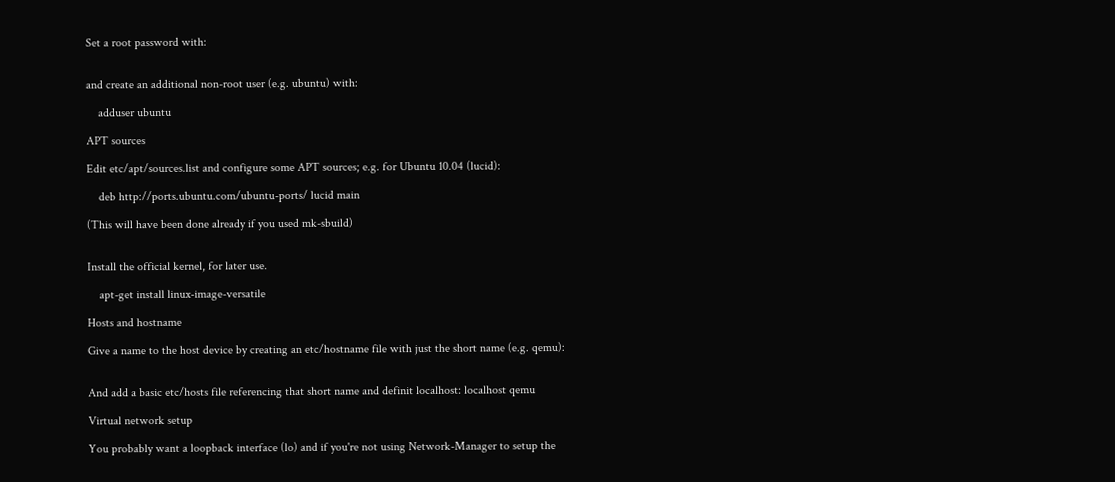Set a root password with:


and create an additional non-root user (e.g. ubuntu) with:

    adduser ubuntu

APT sources

Edit etc/apt/sources.list and configure some APT sources; e.g. for Ubuntu 10.04 (lucid):

    deb http://ports.ubuntu.com/ubuntu-ports/ lucid main

(This will have been done already if you used mk-sbuild)


Install the official kernel, for later use.

    apt-get install linux-image-versatile

Hosts and hostname

Give a name to the host device by creating an etc/hostname file with just the short name (e.g. qemu):


And add a basic etc/hosts file referencing that short name and definit localhost: localhost qemu

Virtual network setup

You probably want a loopback interface (lo) and if you're not using Network-Manager to setup the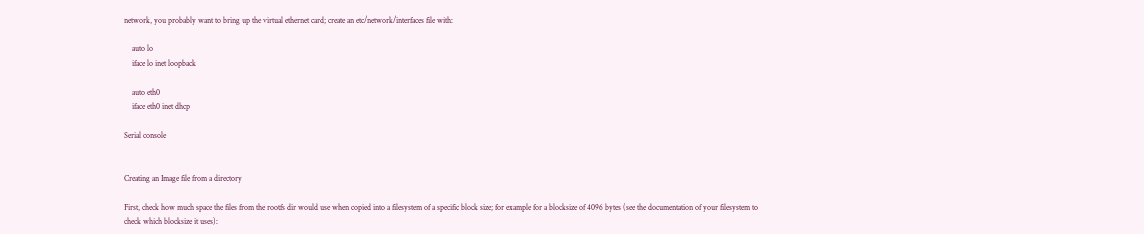network, you probably want to bring up the virtual ethernet card; create an etc/network/interfaces file with:

    auto lo
    iface lo inet loopback

    auto eth0
    iface eth0 inet dhcp

Serial console


Creating an Image file from a directory

First, check how much space the files from the rootfs dir would use when copied into a filesystem of a specific block size; for example for a blocksize of 4096 bytes (see the documentation of your filesystem to check which blocksize it uses):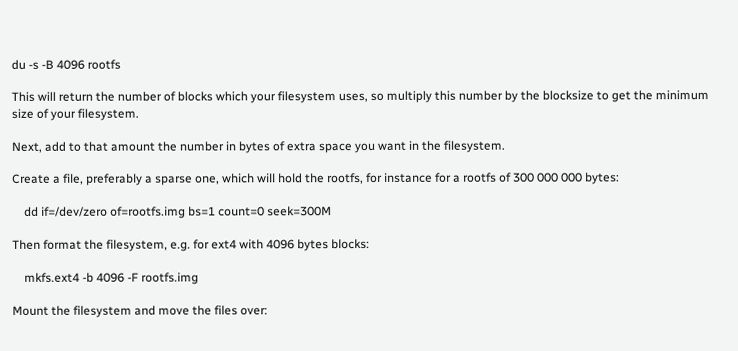du -s -B 4096 rootfs

This will return the number of blocks which your filesystem uses, so multiply this number by the blocksize to get the minimum size of your filesystem.

Next, add to that amount the number in bytes of extra space you want in the filesystem.

Create a file, preferably a sparse one, which will hold the rootfs, for instance for a rootfs of 300 000 000 bytes:

    dd if=/dev/zero of=rootfs.img bs=1 count=0 seek=300M

Then format the filesystem, e.g. for ext4 with 4096 bytes blocks:

    mkfs.ext4 -b 4096 -F rootfs.img

Mount the filesystem and move the files over: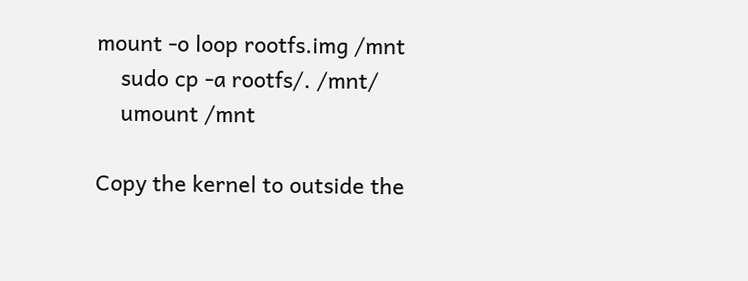mount -o loop rootfs.img /mnt
    sudo cp -a rootfs/. /mnt/
    umount /mnt

Copy the kernel to outside the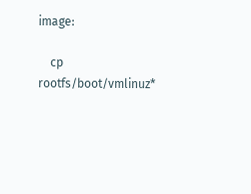image:

    cp rootfs/boot/vmlinuz*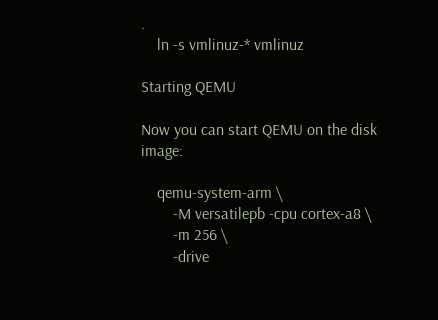.
    ln -s vmlinuz-* vmlinuz

Starting QEMU

Now you can start QEMU on the disk image:

    qemu-system-arm \
        -M versatilepb -cpu cortex-a8 \
        -m 256 \
        -drive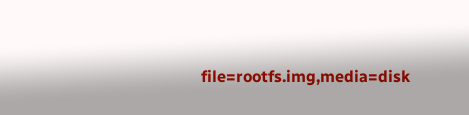file=rootfs.img,media=disk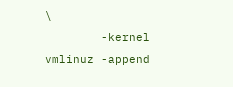\
        -kernel vmlinuz -append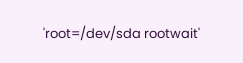'root=/dev/sda rootwait'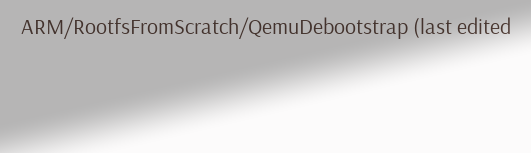ARM/RootfsFromScratch/QemuDebootstrap (last edited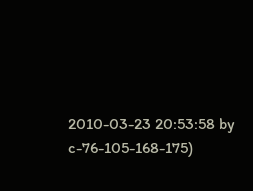2010-03-23 20:53:58 by c-76-105-168-175)